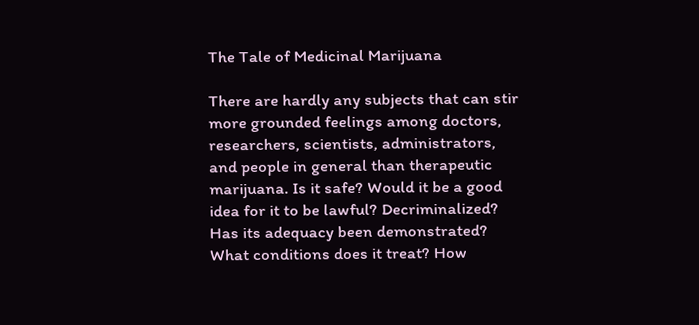The Tale of Medicinal Marijuana

There are hardly any subjects that can stir more grounded feelings among doctors, researchers, scientists, administrators, and people in general than therapeutic marijuana. Is it safe? Would it be a good idea for it to be lawful? Decriminalized? Has its adequacy been demonstrated? What conditions does it treat? How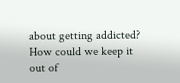about getting addicted? How could we keep it out of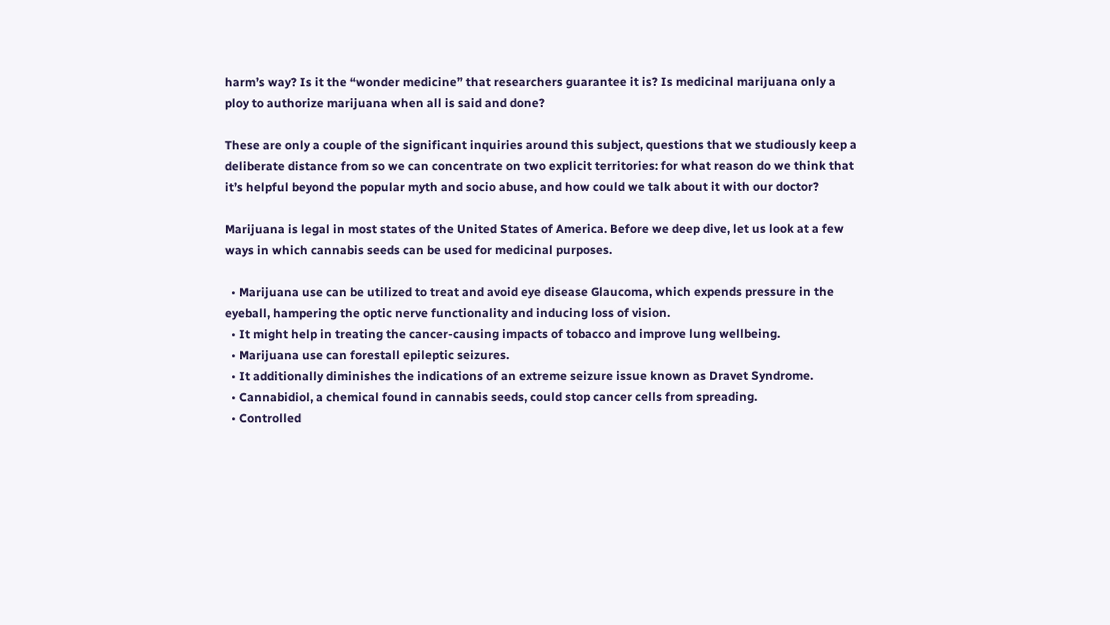harm’s way? Is it the “wonder medicine” that researchers guarantee it is? Is medicinal marijuana only a ploy to authorize marijuana when all is said and done?

These are only a couple of the significant inquiries around this subject, questions that we studiously keep a deliberate distance from so we can concentrate on two explicit territories: for what reason do we think that it’s helpful beyond the popular myth and socio abuse, and how could we talk about it with our doctor?

Marijuana is legal in most states of the United States of America. Before we deep dive, let us look at a few ways in which cannabis seeds can be used for medicinal purposes.

  • Marijuana use can be utilized to treat and avoid eye disease Glaucoma, which expends pressure in the eyeball, hampering the optic nerve functionality and inducing loss of vision.
  • It might help in treating the cancer-causing impacts of tobacco and improve lung wellbeing.
  • Marijuana use can forestall epileptic seizures.
  • It additionally diminishes the indications of an extreme seizure issue known as Dravet Syndrome.
  • Cannabidiol, a chemical found in cannabis seeds, could stop cancer cells from spreading.
  • Controlled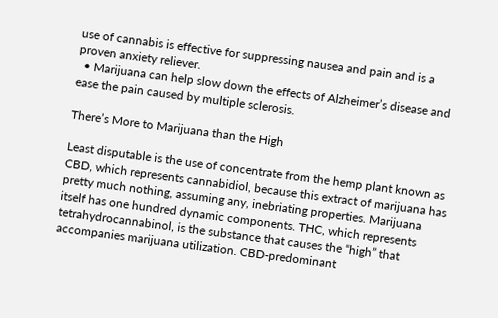use of cannabis is effective for suppressing nausea and pain and is a proven anxiety reliever.
  • Marijuana can help slow down the effects of Alzheimer’s disease and ease the pain caused by multiple sclerosis.

There’s More to Marijuana than the High

Least disputable is the use of concentrate from the hemp plant known as CBD, which represents cannabidiol, because this extract of marijuana has pretty much nothing, assuming any, inebriating properties. Marijuana itself has one hundred dynamic components. THC, which represents tetrahydrocannabinol, is the substance that causes the “high” that accompanies marijuana utilization. CBD-predominant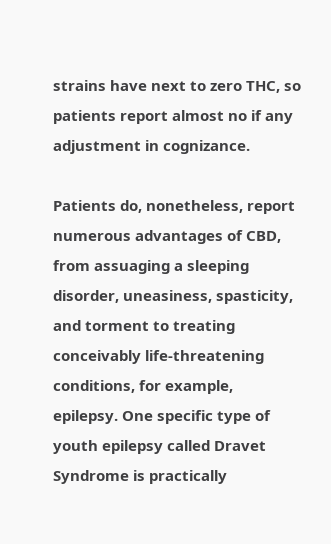strains have next to zero THC, so patients report almost no if any adjustment in cognizance.

Patients do, nonetheless, report numerous advantages of CBD, from assuaging a sleeping disorder, uneasiness, spasticity, and torment to treating conceivably life-threatening conditions, for example, epilepsy. One specific type of youth epilepsy called Dravet Syndrome is practically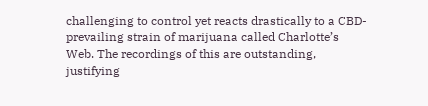challenging to control yet reacts drastically to a CBD-prevailing strain of marijuana called Charlotte’s Web. The recordings of this are outstanding, justifying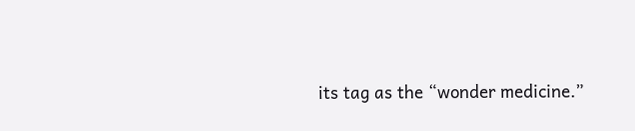its tag as the “wonder medicine.”